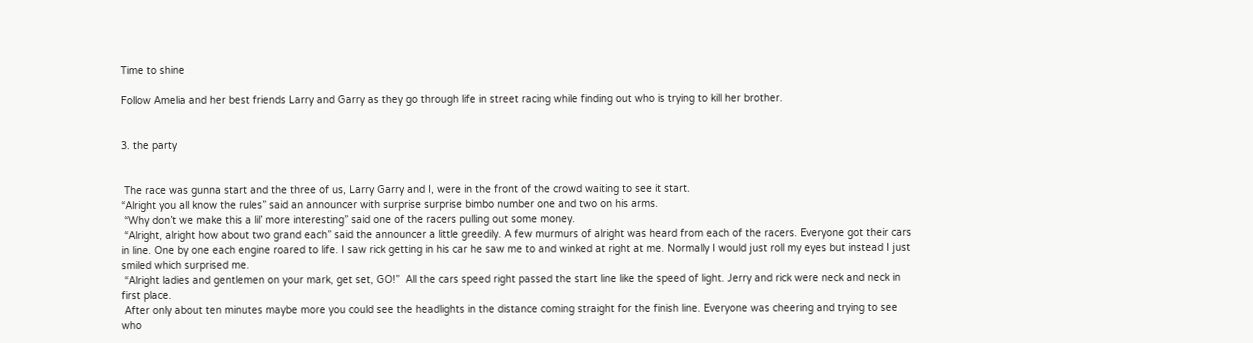Time to shine

Follow Amelia and her best friends Larry and Garry as they go through life in street racing while finding out who is trying to kill her brother.


3. the party


 The race was gunna start and the three of us, Larry Garry and I, were in the front of the crowd waiting to see it start.
“Alright you all know the rules” said an announcer with surprise surprise bimbo number one and two on his arms.
 “Why don’t we make this a lil’ more interesting” said one of the racers pulling out some money.
 “Alright, alright how about two grand each” said the announcer a little greedily. A few murmurs of alright was heard from each of the racers. Everyone got their cars in line. One by one each engine roared to life. I saw rick getting in his car he saw me to and winked at right at me. Normally I would just roll my eyes but instead I just smiled which surprised me.
 “Alright ladies and gentlemen on your mark, get set, GO!”  All the cars speed right passed the start line like the speed of light. Jerry and rick were neck and neck in first place.
 After only about ten minutes maybe more you could see the headlights in the distance coming straight for the finish line. Everyone was cheering and trying to see who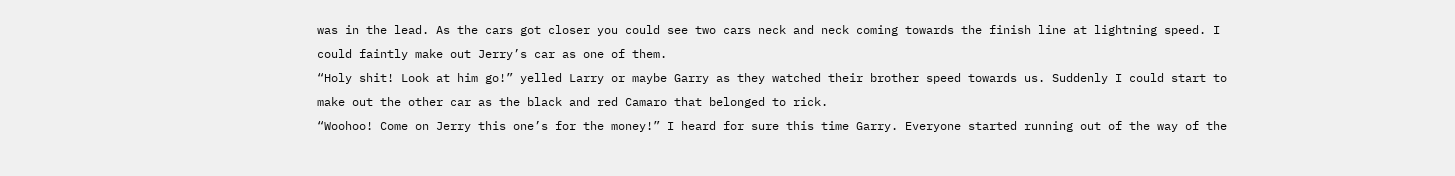was in the lead. As the cars got closer you could see two cars neck and neck coming towards the finish line at lightning speed. I could faintly make out Jerry’s car as one of them.
“Holy shit! Look at him go!” yelled Larry or maybe Garry as they watched their brother speed towards us. Suddenly I could start to make out the other car as the black and red Camaro that belonged to rick.
“Woohoo! Come on Jerry this one’s for the money!” I heard for sure this time Garry. Everyone started running out of the way of the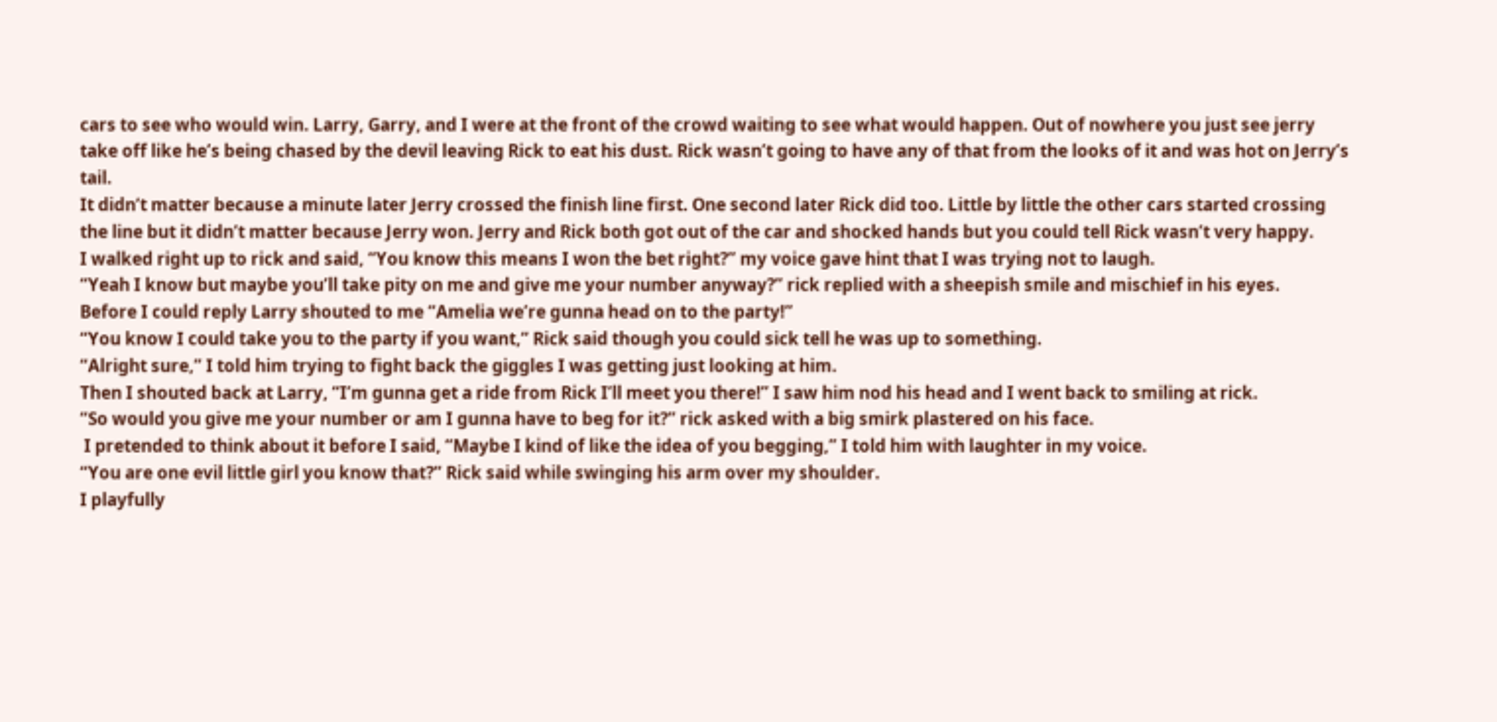cars to see who would win. Larry, Garry, and I were at the front of the crowd waiting to see what would happen. Out of nowhere you just see jerry take off like he’s being chased by the devil leaving Rick to eat his dust. Rick wasn’t going to have any of that from the looks of it and was hot on Jerry’s tail.
It didn’t matter because a minute later Jerry crossed the finish line first. One second later Rick did too. Little by little the other cars started crossing the line but it didn’t matter because Jerry won. Jerry and Rick both got out of the car and shocked hands but you could tell Rick wasn’t very happy.
I walked right up to rick and said, “You know this means I won the bet right?” my voice gave hint that I was trying not to laugh.
“Yeah I know but maybe you’ll take pity on me and give me your number anyway?” rick replied with a sheepish smile and mischief in his eyes.
Before I could reply Larry shouted to me “Amelia we’re gunna head on to the party!”
“You know I could take you to the party if you want,” Rick said though you could sick tell he was up to something.
“Alright sure,” I told him trying to fight back the giggles I was getting just looking at him.
Then I shouted back at Larry, “I’m gunna get a ride from Rick I’ll meet you there!” I saw him nod his head and I went back to smiling at rick.
“So would you give me your number or am I gunna have to beg for it?” rick asked with a big smirk plastered on his face.
 I pretended to think about it before I said, “Maybe I kind of like the idea of you begging,” I told him with laughter in my voice.
“You are one evil little girl you know that?” Rick said while swinging his arm over my shoulder.
I playfully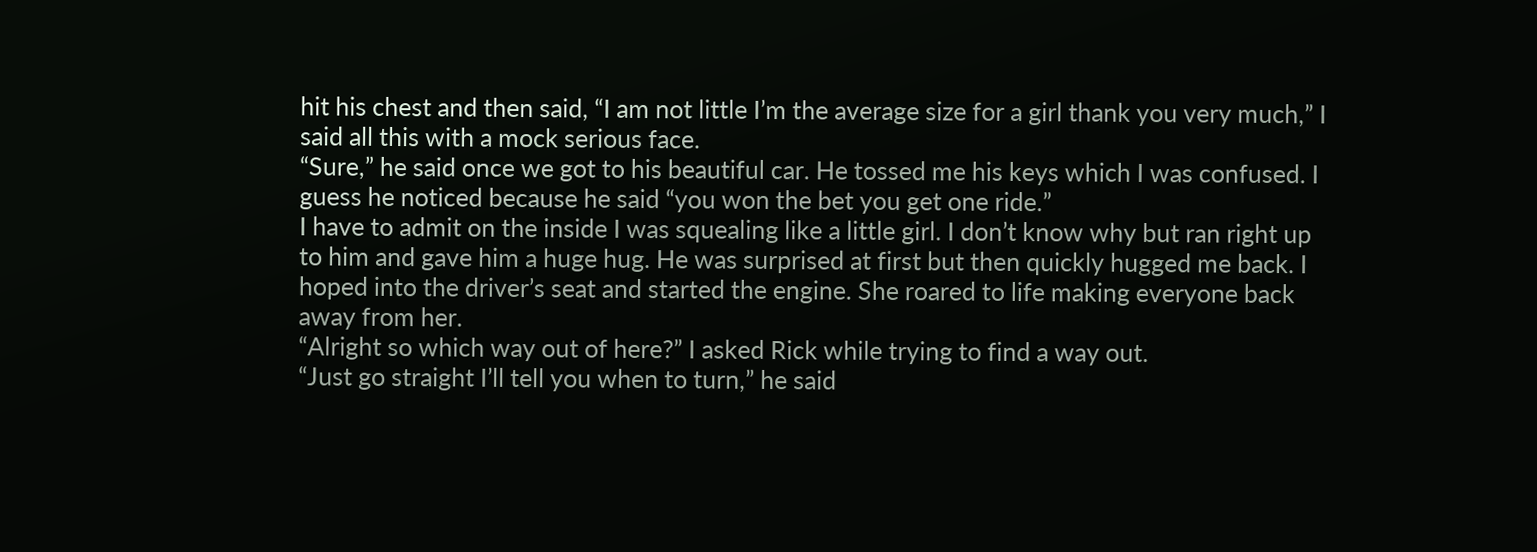hit his chest and then said, “I am not little I’m the average size for a girl thank you very much,” I said all this with a mock serious face.
“Sure,” he said once we got to his beautiful car. He tossed me his keys which I was confused. I guess he noticed because he said “you won the bet you get one ride.”
I have to admit on the inside I was squealing like a little girl. I don’t know why but ran right up to him and gave him a huge hug. He was surprised at first but then quickly hugged me back. I hoped into the driver’s seat and started the engine. She roared to life making everyone back away from her.
“Alright so which way out of here?” I asked Rick while trying to find a way out.
“Just go straight I’ll tell you when to turn,” he said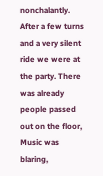nonchalantly.
After a few turns and a very silent ride we were at the party. There was already people passed out on the floor, Music was blaring,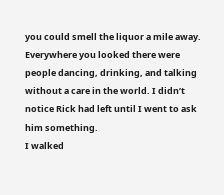you could smell the liquor a mile away. Everywhere you looked there were people dancing, drinking, and talking without a care in the world. I didn’t notice Rick had left until I went to ask him something.
I walked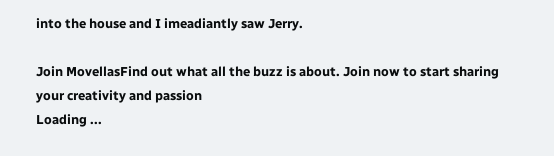into the house and I imeadiantly saw Jerry.

Join MovellasFind out what all the buzz is about. Join now to start sharing your creativity and passion
Loading ...